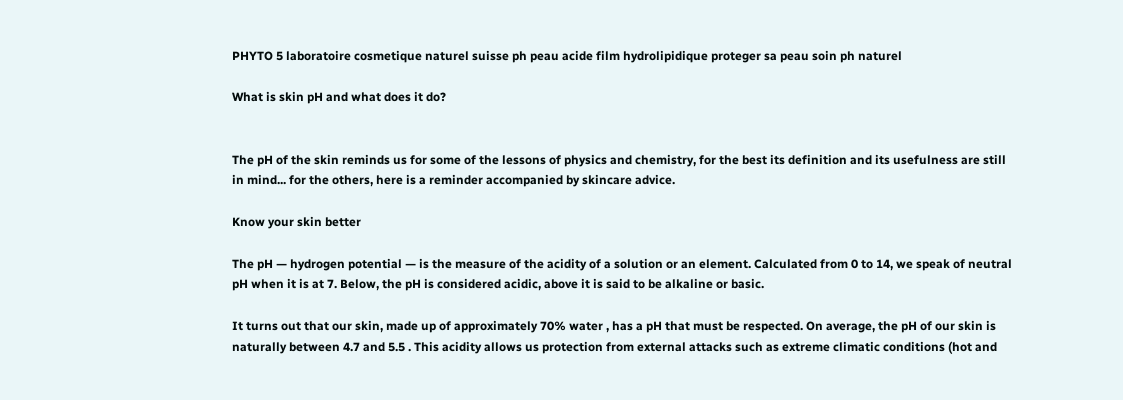PHYTO 5 laboratoire cosmetique naturel suisse ph peau acide film hydrolipidique proteger sa peau soin ph naturel

What is skin pH and what does it do?


The pH of the skin reminds us for some of the lessons of physics and chemistry, for the best its definition and its usefulness are still in mind... for the others, here is a reminder accompanied by skincare advice.

Know your skin better

The pH — hydrogen potential — is the measure of the acidity of a solution or an element. Calculated from 0 to 14, we speak of neutral pH when it is at 7. Below, the pH is considered acidic, above it is said to be alkaline or basic.

It turns out that our skin, made up of approximately 70% water , has a pH that must be respected. On average, the pH of our skin is naturally between 4.7 and 5.5 . This acidity allows us protection from external attacks such as extreme climatic conditions (hot and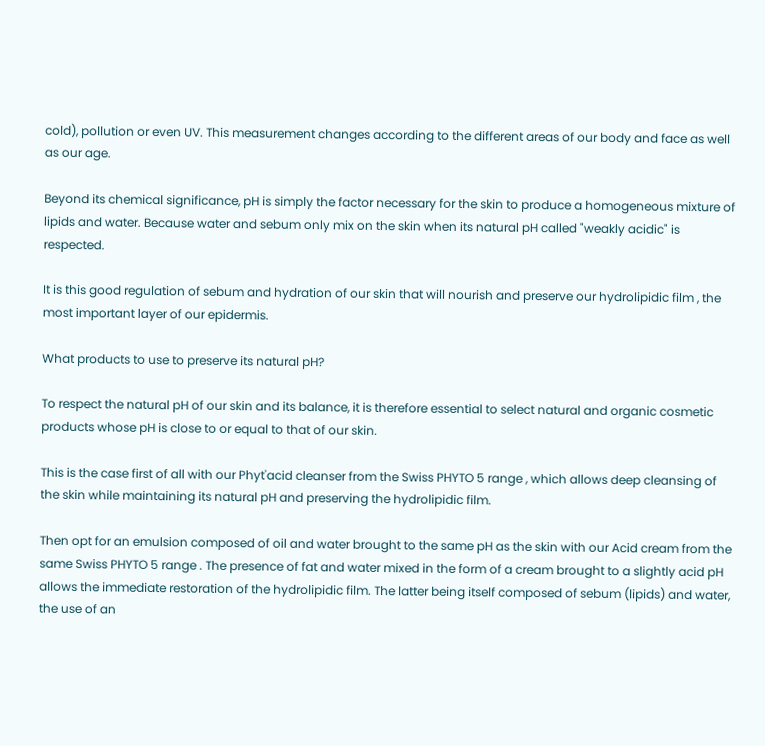cold), pollution or even UV. This measurement changes according to the different areas of our body and face as well as our age.

Beyond its chemical significance, pH is simply the factor necessary for the skin to produce a homogeneous mixture of lipids and water. Because water and sebum only mix on the skin when its natural pH called "weakly acidic" is respected.

It is this good regulation of sebum and hydration of our skin that will nourish and preserve our hydrolipidic film , the most important layer of our epidermis.

What products to use to preserve its natural pH?

To respect the natural pH of our skin and its balance, it is therefore essential to select natural and organic cosmetic products whose pH is close to or equal to that of our skin.

This is the case first of all with our Phyt'acid cleanser from the Swiss PHYTO 5 range , which allows deep cleansing of the skin while maintaining its natural pH and preserving the hydrolipidic film.

Then opt for an emulsion composed of oil and water brought to the same pH as the skin with our Acid cream from the same Swiss PHYTO 5 range . The presence of fat and water mixed in the form of a cream brought to a slightly acid pH allows the immediate restoration of the hydrolipidic film. The latter being itself composed of sebum (lipids) and water, the use of an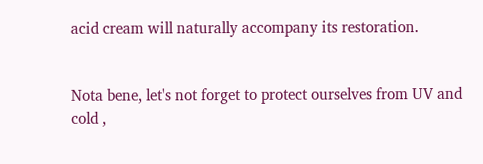acid cream will naturally accompany its restoration.


Nota bene, let's not forget to protect ourselves from UV and cold ,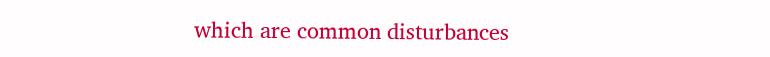which are common disturbances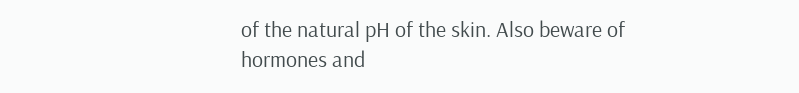of the natural pH of the skin. Also beware of hormones and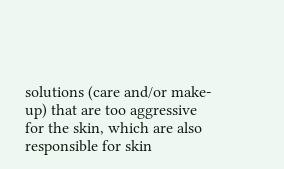solutions (care and/or make-up) that are too aggressive for the skin, which are also responsible for skin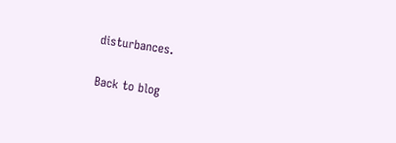disturbances.

Back to blog